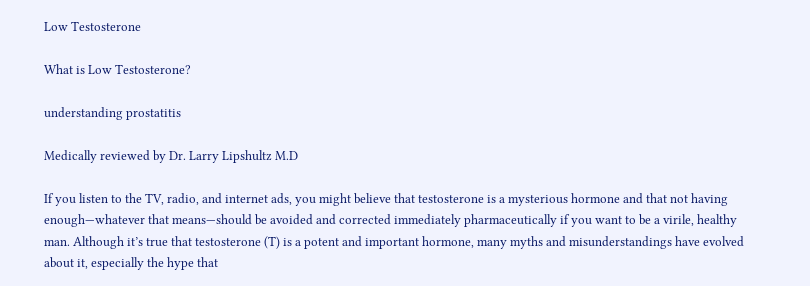Low Testosterone

What is Low Testosterone?

understanding prostatitis

Medically reviewed by Dr. Larry Lipshultz M.D

If you listen to the TV, radio, and internet ads, you might believe that testosterone is a mysterious hormone and that not having enough—whatever that means—should be avoided and corrected immediately pharmaceutically if you want to be a virile, healthy man. Although it’s true that testosterone (T) is a potent and important hormone, many myths and misunderstandings have evolved about it, especially the hype that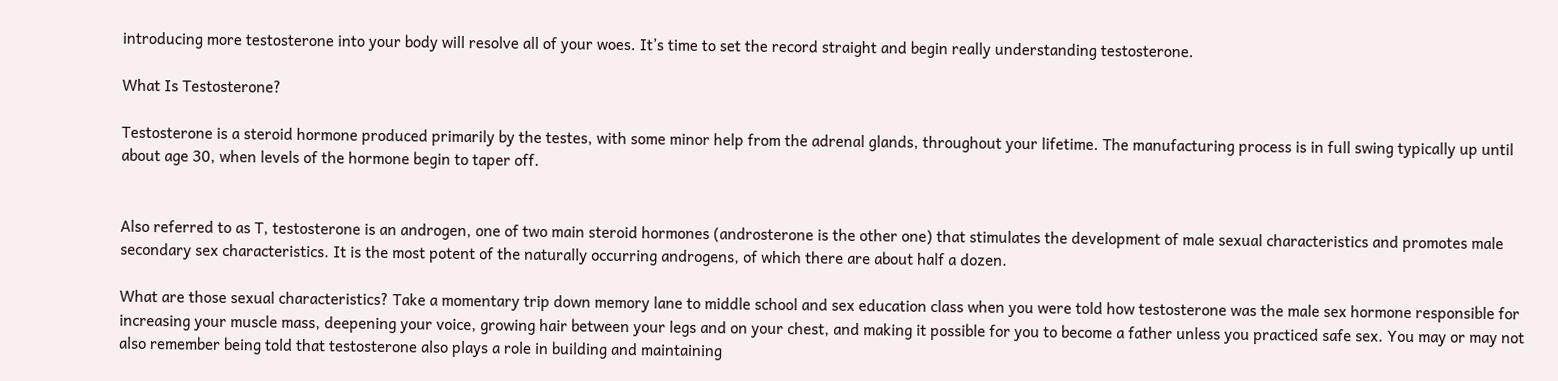introducing more testosterone into your body will resolve all of your woes. It’s time to set the record straight and begin really understanding testosterone.

What Is Testosterone?

Testosterone is a steroid hormone produced primarily by the testes, with some minor help from the adrenal glands, throughout your lifetime. The manufacturing process is in full swing typically up until about age 30, when levels of the hormone begin to taper off.


Also referred to as T, testosterone is an androgen, one of two main steroid hormones (androsterone is the other one) that stimulates the development of male sexual characteristics and promotes male secondary sex characteristics. It is the most potent of the naturally occurring androgens, of which there are about half a dozen.

What are those sexual characteristics? Take a momentary trip down memory lane to middle school and sex education class when you were told how testosterone was the male sex hormone responsible for increasing your muscle mass, deepening your voice, growing hair between your legs and on your chest, and making it possible for you to become a father unless you practiced safe sex. You may or may not also remember being told that testosterone also plays a role in building and maintaining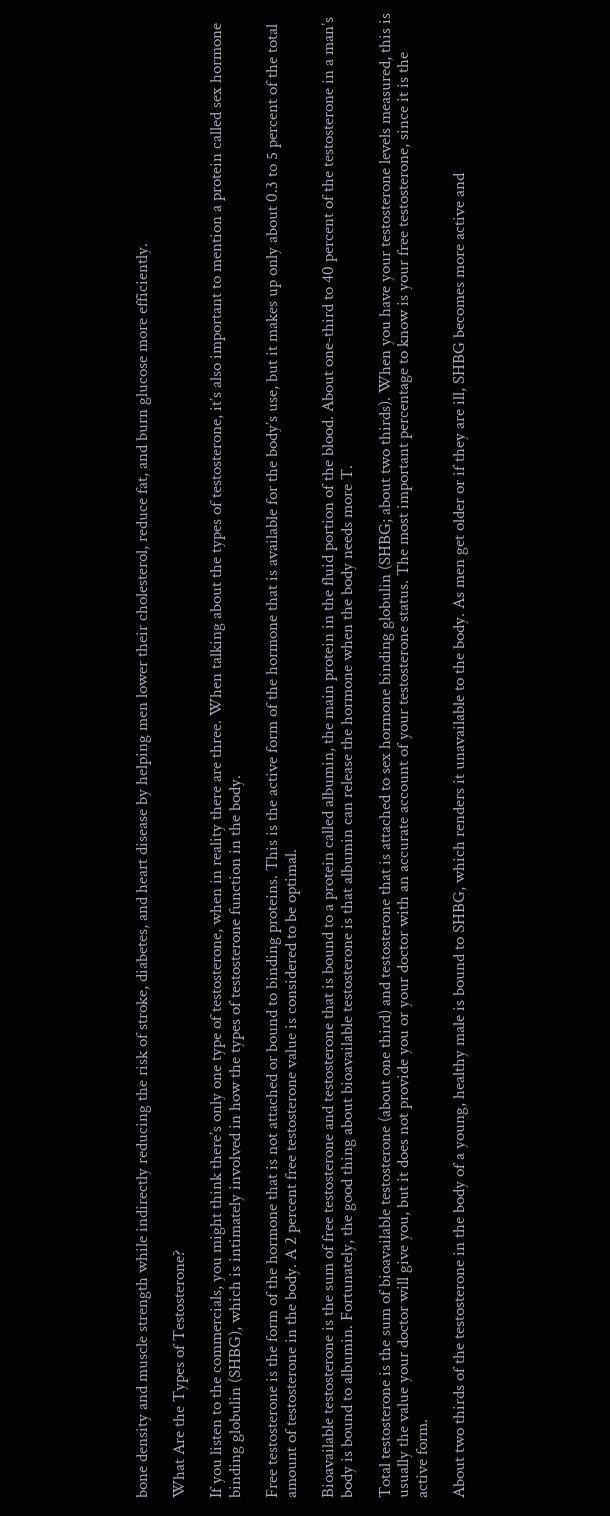bone density and muscle strength while indirectly reducing the risk of stroke, diabetes, and heart disease by helping men lower their cholesterol, reduce fat, and burn glucose more efficiently.

What Are the Types of Testosterone?

If you listen to the commercials, you might think there’s only one type of testosterone, when in reality there are three. When talking about the types of testosterone, it’s also important to mention a protein called sex hormone binding globulin (SHBG), which is intimately involved in how the types of testosterone function in the body.

Free testosterone is the form of the hormone that is not attached or bound to binding proteins. This is the active form of the hormone that is available for the body’s use, but it makes up only about 0.3 to 5 percent of the total amount of testosterone in the body. A 2 percent free testosterone value is considered to be optimal.

Bioavailable testosterone is the sum of free testosterone and testosterone that is bound to a protein called albumin, the main protein in the fluid portion of the blood. About one-third to 40 percent of the testosterone in a man’s body is bound to albumin. Fortunately, the good thing about bioavailable testosterone is that albumin can release the hormone when the body needs more T.

Total testosterone is the sum of bioavailable testosterone (about one third) and testosterone that is attached to sex hormone binding globulin (SHBG; about two thirds). When you have your testosterone levels measured, this is usually the value your doctor will give you, but it does not provide you or your doctor with an accurate account of your testosterone status. The most important percentage to know is your free testosterone, since it is the active form.

About two thirds of the testosterone in the body of a young, healthy male is bound to SHBG, which renders it unavailable to the body. As men get older or if they are ill, SHBG becomes more active and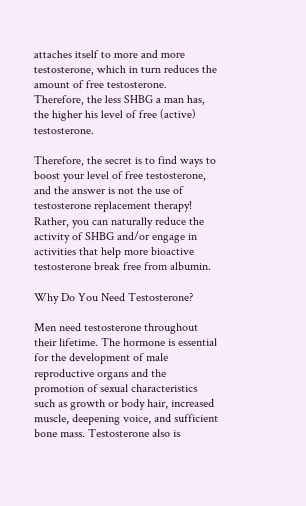attaches itself to more and more testosterone, which in turn reduces the amount of free testosterone. Therefore, the less SHBG a man has, the higher his level of free (active) testosterone.

Therefore, the secret is to find ways to boost your level of free testosterone, and the answer is not the use of testosterone replacement therapy! Rather, you can naturally reduce the activity of SHBG and/or engage in activities that help more bioactive testosterone break free from albumin.

Why Do You Need Testosterone?

Men need testosterone throughout their lifetime. The hormone is essential for the development of male reproductive organs and the promotion of sexual characteristics such as growth or body hair, increased muscle, deepening voice, and sufficient bone mass. Testosterone also is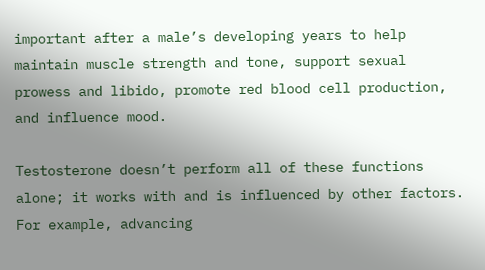important after a male’s developing years to help maintain muscle strength and tone, support sexual prowess and libido, promote red blood cell production, and influence mood.

Testosterone doesn’t perform all of these functions alone; it works with and is influenced by other factors. For example, advancing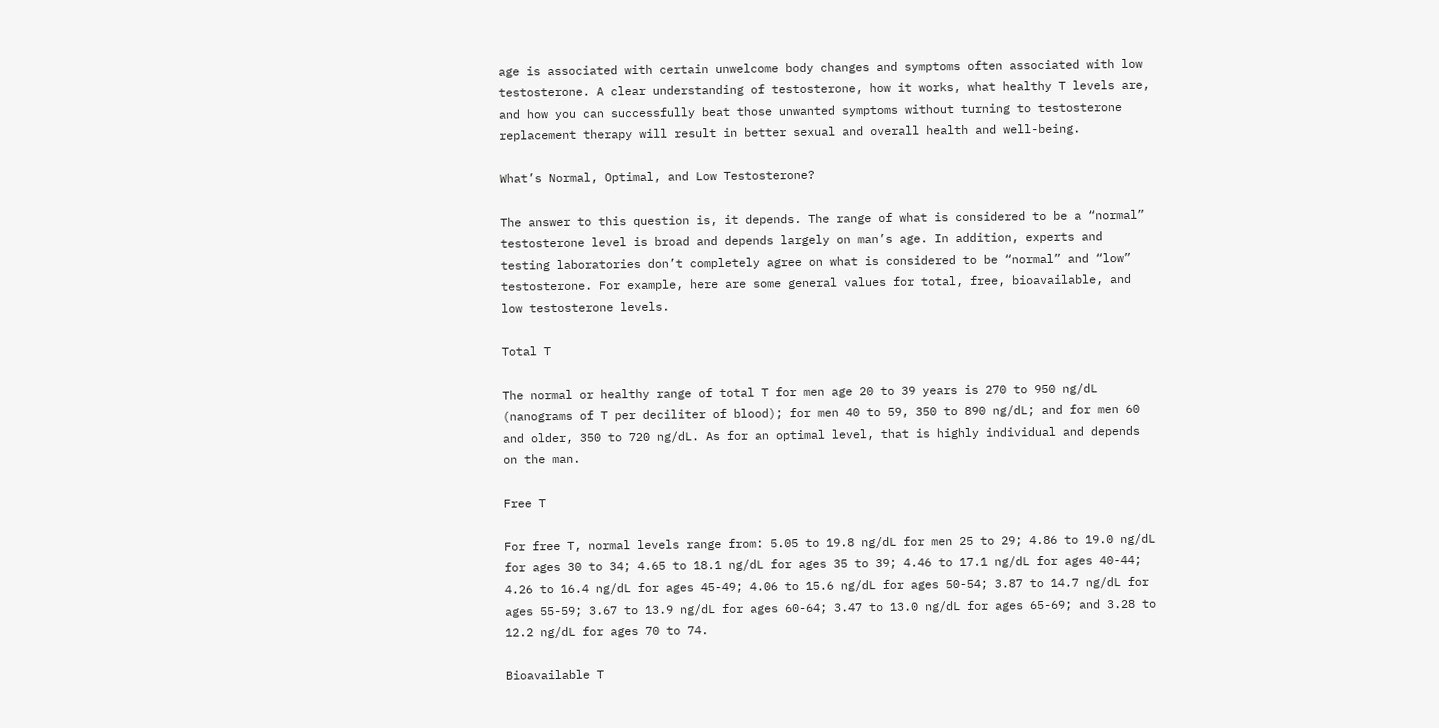age is associated with certain unwelcome body changes and symptoms often associated with low testosterone. A clear understanding of testosterone, how it works, what healthy T levels are, and how you can successfully beat those unwanted symptoms without turning to testosterone replacement therapy will result in better sexual and overall health and well-being.

What’s Normal, Optimal, and Low Testosterone?

The answer to this question is, it depends. The range of what is considered to be a “normal” testosterone level is broad and depends largely on man’s age. In addition, experts and testing laboratories don’t completely agree on what is considered to be “normal” and “low” testosterone. For example, here are some general values for total, free, bioavailable, and low testosterone levels.

Total T

The normal or healthy range of total T for men age 20 to 39 years is 270 to 950 ng/dL (nanograms of T per deciliter of blood); for men 40 to 59, 350 to 890 ng/dL; and for men 60 and older, 350 to 720 ng/dL. As for an optimal level, that is highly individual and depends on the man.

Free T

For free T, normal levels range from: 5.05 to 19.8 ng/dL for men 25 to 29; 4.86 to 19.0 ng/dL for ages 30 to 34; 4.65 to 18.1 ng/dL for ages 35 to 39; 4.46 to 17.1 ng/dL for ages 40-44; 4.26 to 16.4 ng/dL for ages 45-49; 4.06 to 15.6 ng/dL for ages 50-54; 3.87 to 14.7 ng/dL for ages 55-59; 3.67 to 13.9 ng/dL for ages 60-64; 3.47 to 13.0 ng/dL for ages 65-69; and 3.28 to 12.2 ng/dL for ages 70 to 74.

Bioavailable T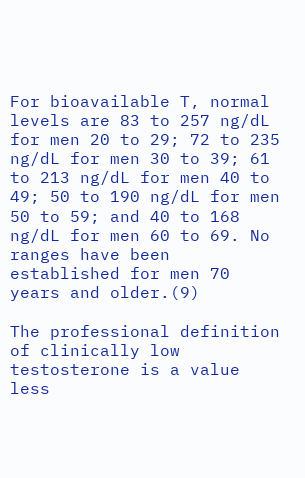For bioavailable T, normal levels are 83 to 257 ng/dL for men 20 to 29; 72 to 235 ng/dL for men 30 to 39; 61 to 213 ng/dL for men 40 to 49; 50 to 190 ng/dL for men 50 to 59; and 40 to 168 ng/dL for men 60 to 69. No ranges have been established for men 70 years and older.(9)

The professional definition of clinically low testosterone is a value less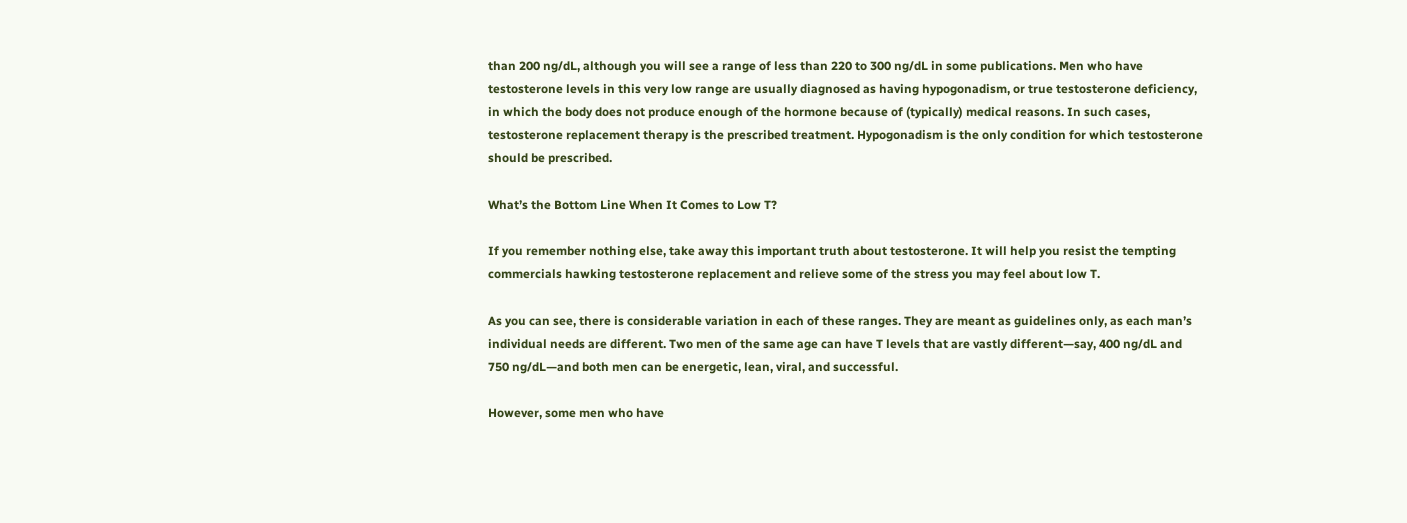than 200 ng/dL, although you will see a range of less than 220 to 300 ng/dL in some publications. Men who have testosterone levels in this very low range are usually diagnosed as having hypogonadism, or true testosterone deficiency, in which the body does not produce enough of the hormone because of (typically) medical reasons. In such cases, testosterone replacement therapy is the prescribed treatment. Hypogonadism is the only condition for which testosterone should be prescribed.

What’s the Bottom Line When It Comes to Low T?

If you remember nothing else, take away this important truth about testosterone. It will help you resist the tempting commercials hawking testosterone replacement and relieve some of the stress you may feel about low T.

As you can see, there is considerable variation in each of these ranges. They are meant as guidelines only, as each man’s individual needs are different. Two men of the same age can have T levels that are vastly different—say, 400 ng/dL and 750 ng/dL—and both men can be energetic, lean, viral, and successful.

However, some men who have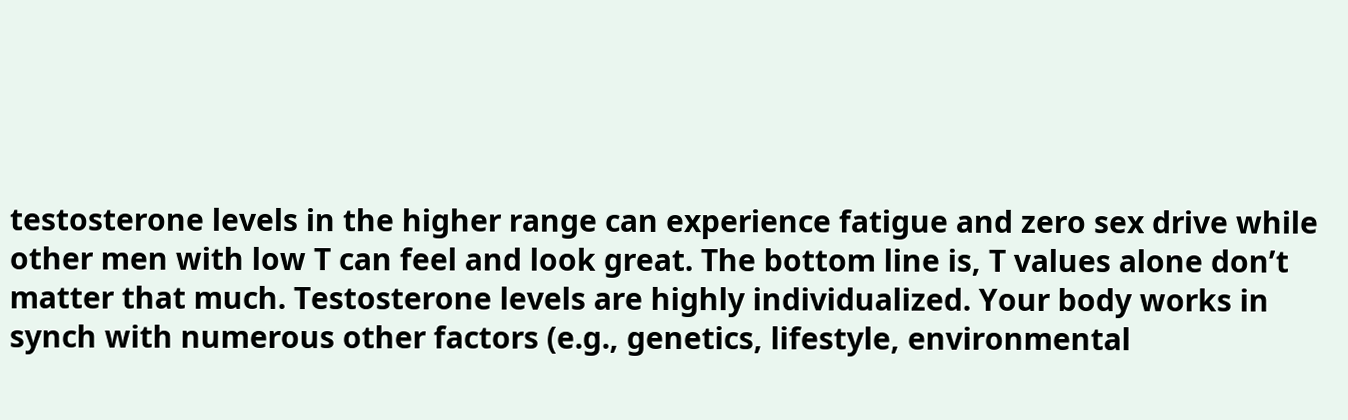testosterone levels in the higher range can experience fatigue and zero sex drive while other men with low T can feel and look great. The bottom line is, T values alone don’t matter that much. Testosterone levels are highly individualized. Your body works in synch with numerous other factors (e.g., genetics, lifestyle, environmental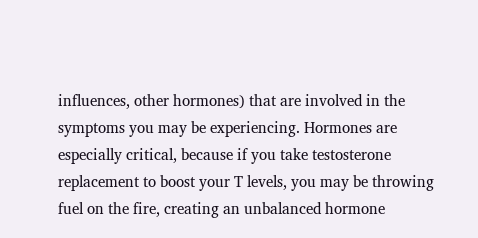influences, other hormones) that are involved in the symptoms you may be experiencing. Hormones are especially critical, because if you take testosterone replacement to boost your T levels, you may be throwing fuel on the fire, creating an unbalanced hormone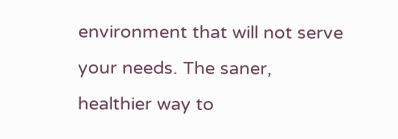environment that will not serve your needs. The saner, healthier way to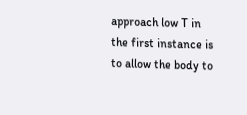approach low T in the first instance is to allow the body to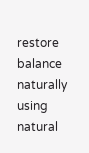restore balance naturally using natural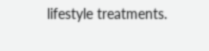lifestyle treatments.